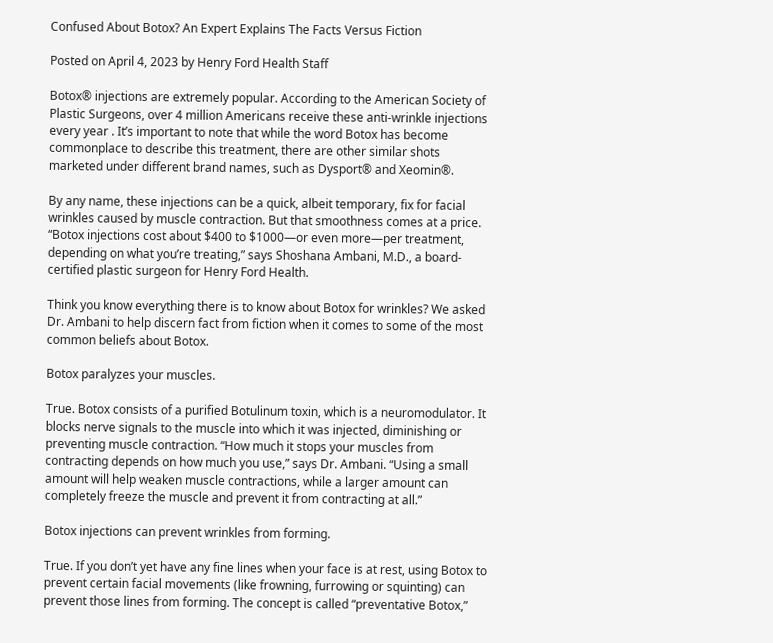Confused About Botox? An Expert Explains The Facts Versus Fiction

Posted on April 4, 2023 by Henry Ford Health Staff

Botox® injections are extremely popular. According to the American Society of Plastic Surgeons, over 4 million Americans receive these anti-wrinkle injections every year . It’s important to note that while the word Botox has become commonplace to describe this treatment, there are other similar shots marketed under different brand names, such as Dysport® and Xeomin®.

By any name, these injections can be a quick, albeit temporary, fix for facial wrinkles caused by muscle contraction. But that smoothness comes at a price. “Botox injections cost about $400 to $1000—or even more—per treatment, depending on what you’re treating,” says Shoshana Ambani, M.D., a board-certified plastic surgeon for Henry Ford Health.

Think you know everything there is to know about Botox for wrinkles? We asked Dr. Ambani to help discern fact from fiction when it comes to some of the most common beliefs about Botox.

Botox paralyzes your muscles.

True. Botox consists of a purified Botulinum toxin, which is a neuromodulator. It blocks nerve signals to the muscle into which it was injected, diminishing or preventing muscle contraction. “How much it stops your muscles from contracting depends on how much you use,” says Dr. Ambani. “Using a small amount will help weaken muscle contractions, while a larger amount can completely freeze the muscle and prevent it from contracting at all.”

Botox injections can prevent wrinkles from forming.

True. If you don’t yet have any fine lines when your face is at rest, using Botox to prevent certain facial movements (like frowning, furrowing or squinting) can prevent those lines from forming. The concept is called “preventative Botox,”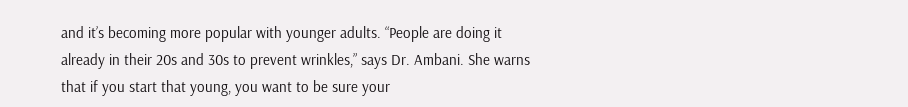and it’s becoming more popular with younger adults. “People are doing it already in their 20s and 30s to prevent wrinkles,” says Dr. Ambani. She warns that if you start that young, you want to be sure your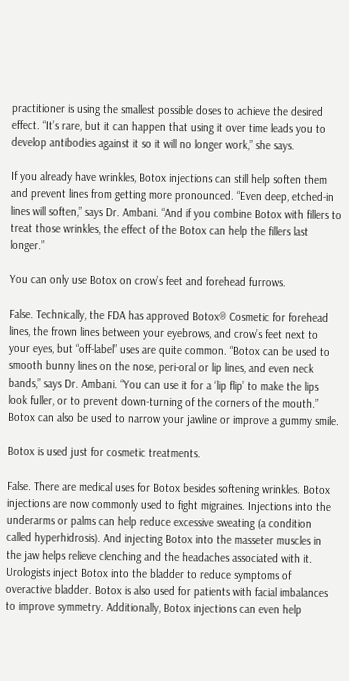practitioner is using the smallest possible doses to achieve the desired effect. “It’s rare, but it can happen that using it over time leads you to develop antibodies against it so it will no longer work,” she says.

If you already have wrinkles, Botox injections can still help soften them and prevent lines from getting more pronounced. “Even deep, etched-in lines will soften,” says Dr. Ambani. “And if you combine Botox with fillers to treat those wrinkles, the effect of the Botox can help the fillers last longer.”

You can only use Botox on crow’s feet and forehead furrows.

False. Technically, the FDA has approved Botox® Cosmetic for forehead lines, the frown lines between your eyebrows, and crow’s feet next to your eyes, but “off-label” uses are quite common. “Botox can be used to smooth bunny lines on the nose, peri-oral or lip lines, and even neck bands,” says Dr. Ambani. “You can use it for a ‘lip flip’ to make the lips look fuller, or to prevent down-turning of the corners of the mouth.” Botox can also be used to narrow your jawline or improve a gummy smile.

Botox is used just for cosmetic treatments.

False. There are medical uses for Botox besides softening wrinkles. Botox injections are now commonly used to fight migraines. Injections into the underarms or palms can help reduce excessive sweating (a condition called hyperhidrosis). And injecting Botox into the masseter muscles in the jaw helps relieve clenching and the headaches associated with it. Urologists inject Botox into the bladder to reduce symptoms of overactive bladder. Botox is also used for patients with facial imbalances to improve symmetry. Additionally, Botox injections can even help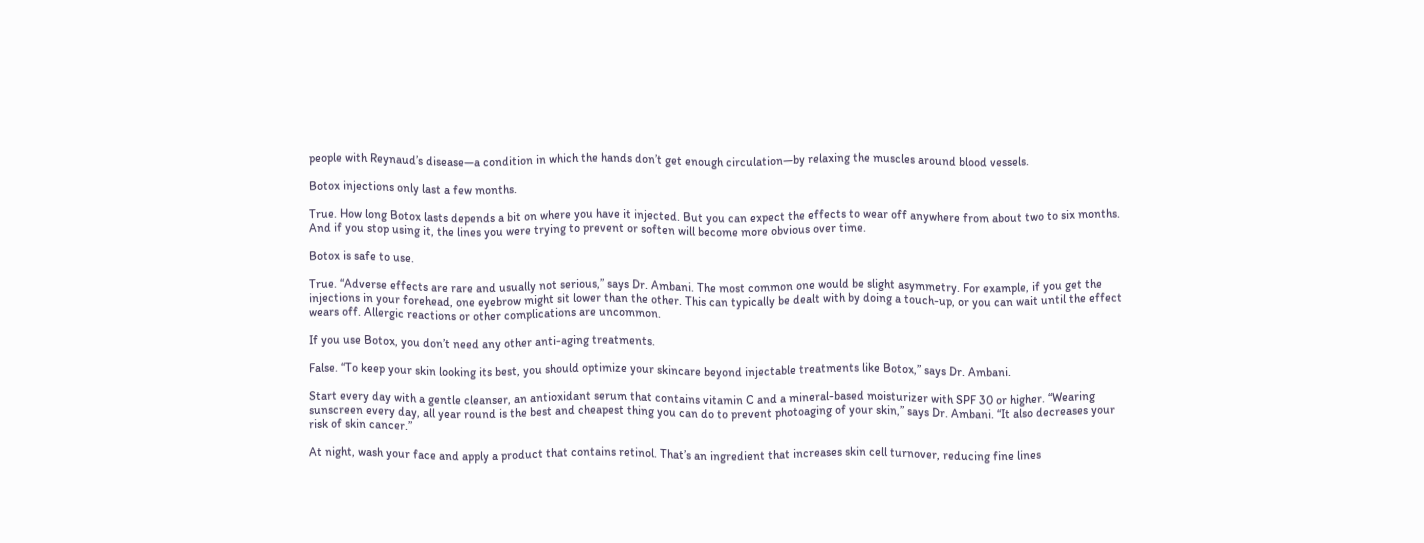people with Reynaud’s disease—a condition in which the hands don’t get enough circulation—by relaxing the muscles around blood vessels.

Botox injections only last a few months.

True. How long Botox lasts depends a bit on where you have it injected. But you can expect the effects to wear off anywhere from about two to six months. And if you stop using it, the lines you were trying to prevent or soften will become more obvious over time.

Botox is safe to use.

True. “Adverse effects are rare and usually not serious,” says Dr. Ambani. The most common one would be slight asymmetry. For example, if you get the injections in your forehead, one eyebrow might sit lower than the other. This can typically be dealt with by doing a touch-up, or you can wait until the effect wears off. Allergic reactions or other complications are uncommon.

If you use Botox, you don’t need any other anti-aging treatments.

False. “To keep your skin looking its best, you should optimize your skincare beyond injectable treatments like Botox,” says Dr. Ambani.

Start every day with a gentle cleanser, an antioxidant serum that contains vitamin C and a mineral-based moisturizer with SPF 30 or higher. “Wearing sunscreen every day, all year round is the best and cheapest thing you can do to prevent photoaging of your skin,” says Dr. Ambani. “It also decreases your risk of skin cancer.”

At night, wash your face and apply a product that contains retinol. That’s an ingredient that increases skin cell turnover, reducing fine lines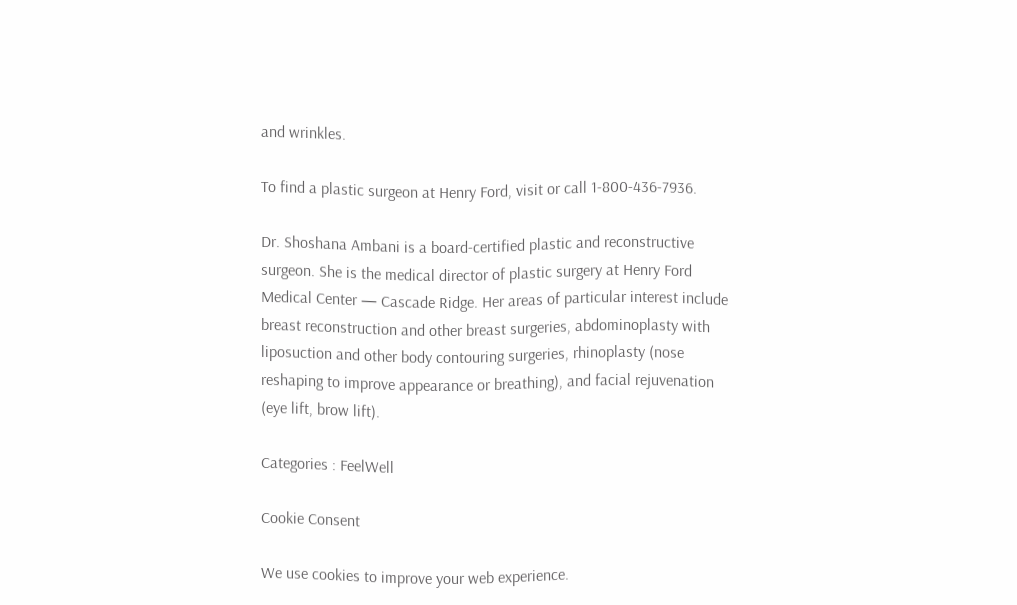and wrinkles.

To find a plastic surgeon at Henry Ford, visit or call 1-800-436-7936.

Dr. Shoshana Ambani is a board-certified plastic and reconstructive surgeon. She is the medical director of plastic surgery at Henry Ford Medical Center — Cascade Ridge. Her areas of particular interest include breast reconstruction and other breast surgeries, abdominoplasty with liposuction and other body contouring surgeries, rhinoplasty (nose reshaping to improve appearance or breathing), and facial rejuvenation (eye lift, brow lift).

Categories : FeelWell

Cookie Consent

We use cookies to improve your web experience.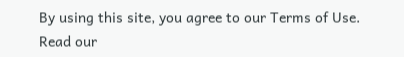By using this site, you agree to our Terms of Use. Read our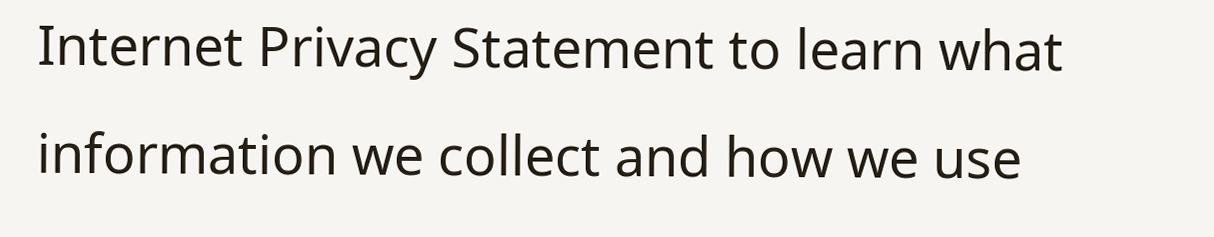Internet Privacy Statement to learn what information we collect and how we use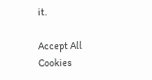it.

Accept All Cookies